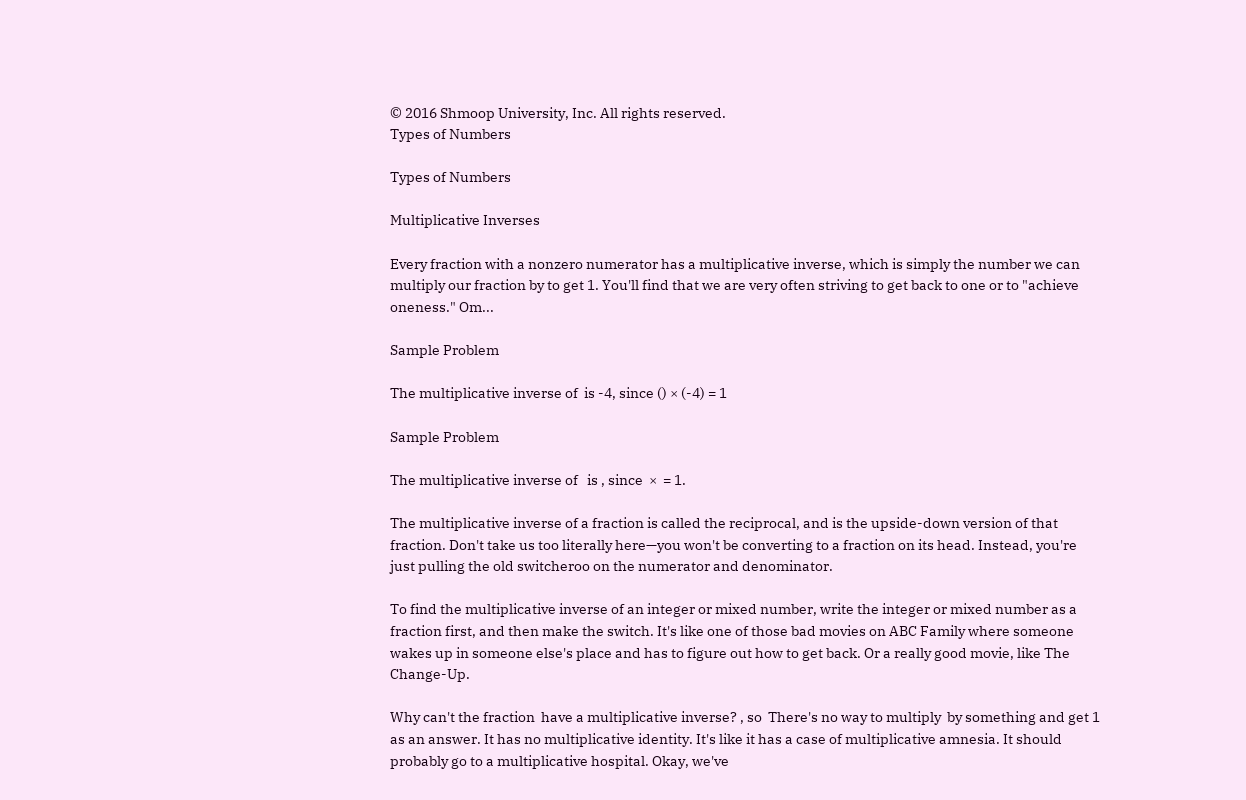© 2016 Shmoop University, Inc. All rights reserved.
Types of Numbers

Types of Numbers

Multiplicative Inverses

Every fraction with a nonzero numerator has a multiplicative inverse, which is simply the number we can multiply our fraction by to get 1. You'll find that we are very often striving to get back to one or to "achieve oneness." Om...

Sample Problem

The multiplicative inverse of  is -4, since () × (-4) = 1

Sample Problem

The multiplicative inverse of   is , since  ×  = 1.

The multiplicative inverse of a fraction is called the reciprocal, and is the upside-down version of that fraction. Don't take us too literally here—you won't be converting to a fraction on its head. Instead, you're just pulling the old switcheroo on the numerator and denominator.

To find the multiplicative inverse of an integer or mixed number, write the integer or mixed number as a fraction first, and then make the switch. It's like one of those bad movies on ABC Family where someone wakes up in someone else's place and has to figure out how to get back. Or a really good movie, like The Change-Up.

Why can't the fraction  have a multiplicative inverse? , so  There's no way to multiply  by something and get 1 as an answer. It has no multiplicative identity. It's like it has a case of multiplicative amnesia. It should probably go to a multiplicative hospital. Okay, we've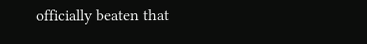officially beaten that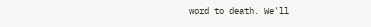word to death. We'll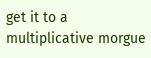get it to a multiplicative morgue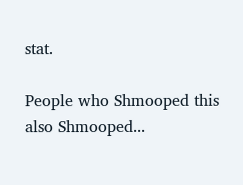stat.

People who Shmooped this also Shmooped...